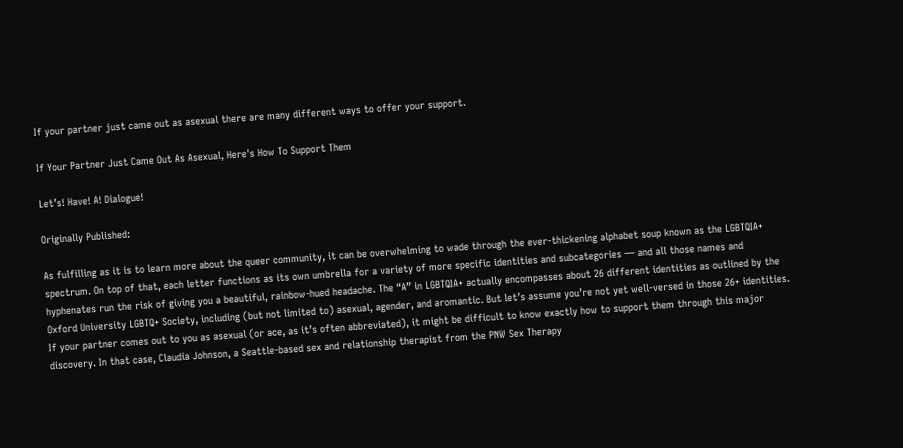If your partner just came out as asexual there are many different ways to offer your support.

If Your Partner Just Came Out As Asexual, Here's How To Support Them

Let’s! Have! A! Dialogue!

Originally Published:

As fulfilling as it is to learn more about the queer community, it can be overwhelming to wade through the ever-thickening alphabet soup known as the LGBTQIA+ spectrum. On top of that, each letter functions as its own umbrella for a variety of more specific identities and subcategories — and all those names and hyphenates run the risk of giving you a beautiful, rainbow-hued headache. The “A” in LGBTQIA+ actually encompasses about 26 different identities as outlined by the Oxford University LGBTQ+ Society, including (but not limited to) asexual, agender, and aromantic. But let’s assume you’re not yet well-versed in those 26+ identities. If your partner comes out to you as asexual (or ace, as it’s often abbreviated), it might be difficult to know exactly how to support them through this major discovery. In that case, Claudia Johnson, a Seattle-based sex and relationship therapist from the PNW Sex Therapy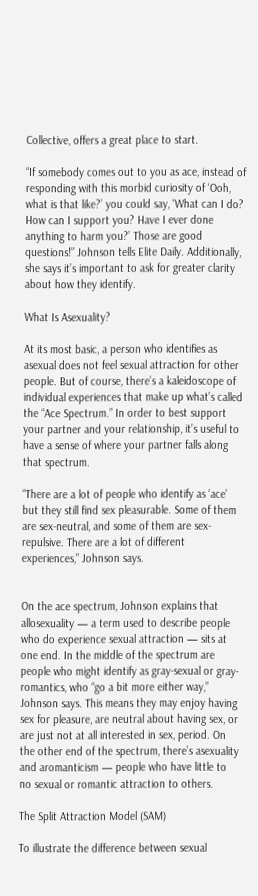Collective, offers a great place to start.

“If somebody comes out to you as ace, instead of responding with this morbid curiosity of ‘Ooh, what is that like?’ you could say, ‘What can I do? How can I support you? Have I ever done anything to harm you?’ Those are good questions!” Johnson tells Elite Daily. Additionally, she says it’s important to ask for greater clarity about how they identify.

What Is Asexuality?

At its most basic, a person who identifies as asexual does not feel sexual attraction for other people. But of course, there’s a kaleidoscope of individual experiences that make up what’s called the “Ace Spectrum.” In order to best support your partner and your relationship, it’s useful to have a sense of where your partner falls along that spectrum.

“There are a lot of people who identify as ‘ace’ but they still find sex pleasurable. Some of them are sex-neutral, and some of them are sex-repulsive. There are a lot of different experiences,” Johnson says.


On the ace spectrum, Johnson explains that allosexuality — a term used to describe people who do experience sexual attraction — sits at one end. In the middle of the spectrum are people who might identify as gray-sexual or gray-romantics, who “go a bit more either way,” Johnson says. This means they may enjoy having sex for pleasure, are neutral about having sex, or are just not at all interested in sex, period. On the other end of the spectrum, there’s asexuality and aromanticism — people who have little to no sexual or romantic attraction to others.

The Split Attraction Model (SAM)

To illustrate the difference between sexual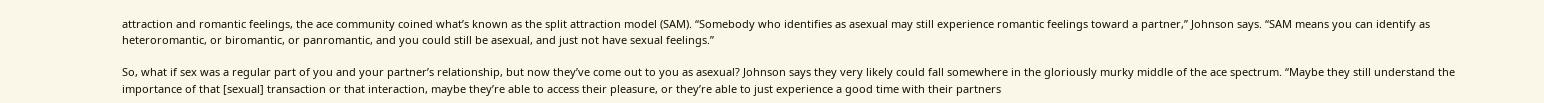attraction and romantic feelings, the ace community coined what’s known as the split attraction model (SAM). “Somebody who identifies as asexual may still experience romantic feelings toward a partner,” Johnson says. “SAM means you can identify as heteroromantic, or biromantic, or panromantic, and you could still be asexual, and just not have sexual feelings.”

So, what if sex was a regular part of you and your partner’s relationship, but now they’ve come out to you as asexual? Johnson says they very likely could fall somewhere in the gloriously murky middle of the ace spectrum. “Maybe they still understand the importance of that [sexual] transaction or that interaction, maybe they’re able to access their pleasure, or they’re able to just experience a good time with their partners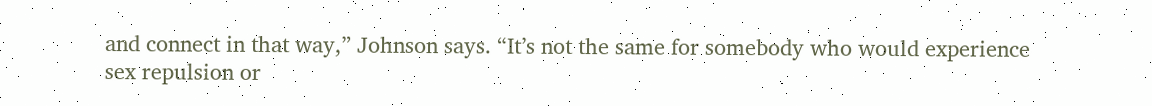and connect in that way,” Johnson says. “It’s not the same for somebody who would experience sex repulsion or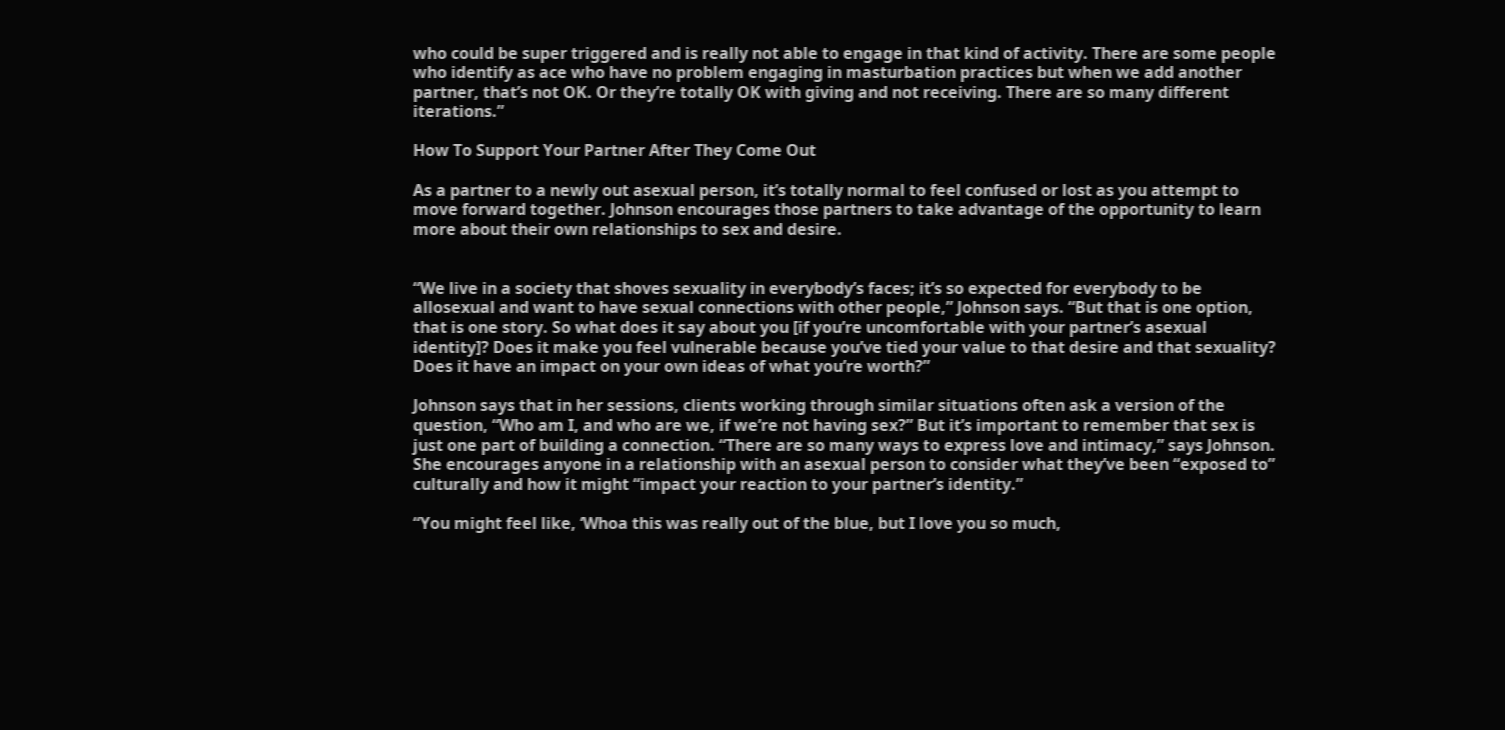who could be super triggered and is really not able to engage in that kind of activity. There are some people who identify as ace who have no problem engaging in masturbation practices but when we add another partner, that’s not OK. Or they’re totally OK with giving and not receiving. There are so many different iterations.”

How To Support Your Partner After They Come Out

As a partner to a newly out asexual person, it’s totally normal to feel confused or lost as you attempt to move forward together. Johnson encourages those partners to take advantage of the opportunity to learn more about their own relationships to sex and desire.


“We live in a society that shoves sexuality in everybody’s faces; it’s so expected for everybody to be allosexual and want to have sexual connections with other people,” Johnson says. “But that is one option, that is one story. So what does it say about you [if you’re uncomfortable with your partner’s asexual identity]? Does it make you feel vulnerable because you’ve tied your value to that desire and that sexuality? Does it have an impact on your own ideas of what you’re worth?”

Johnson says that in her sessions, clients working through similar situations often ask a version of the question, “Who am I, and who are we, if we’re not having sex?” But it’s important to remember that sex is just one part of building a connection. “There are so many ways to express love and intimacy,” says Johnson. She encourages anyone in a relationship with an asexual person to consider what they’ve been “exposed to” culturally and how it might “impact your reaction to your partner’s identity.”

“You might feel like, ‘Whoa this was really out of the blue, but I love you so much,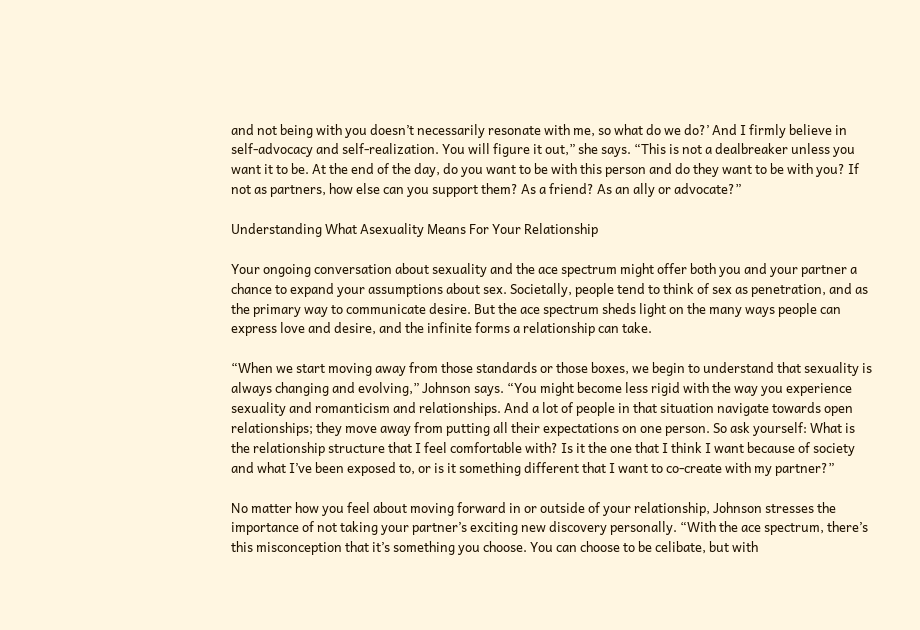and not being with you doesn’t necessarily resonate with me, so what do we do?’ And I firmly believe in self-advocacy and self-realization. You will figure it out,” she says. “This is not a dealbreaker unless you want it to be. At the end of the day, do you want to be with this person and do they want to be with you? If not as partners, how else can you support them? As a friend? As an ally or advocate?”

Understanding What Asexuality Means For Your Relationship

Your ongoing conversation about sexuality and the ace spectrum might offer both you and your partner a chance to expand your assumptions about sex. Societally, people tend to think of sex as penetration, and as the primary way to communicate desire. But the ace spectrum sheds light on the many ways people can express love and desire, and the infinite forms a relationship can take.

“When we start moving away from those standards or those boxes, we begin to understand that sexuality is always changing and evolving,” Johnson says. “You might become less rigid with the way you experience sexuality and romanticism and relationships. And a lot of people in that situation navigate towards open relationships; they move away from putting all their expectations on one person. So ask yourself: What is the relationship structure that I feel comfortable with? Is it the one that I think I want because of society and what I’ve been exposed to, or is it something different that I want to co-create with my partner?”

No matter how you feel about moving forward in or outside of your relationship, Johnson stresses the importance of not taking your partner’s exciting new discovery personally. “With the ace spectrum, there’s this misconception that it’s something you choose. You can choose to be celibate, but with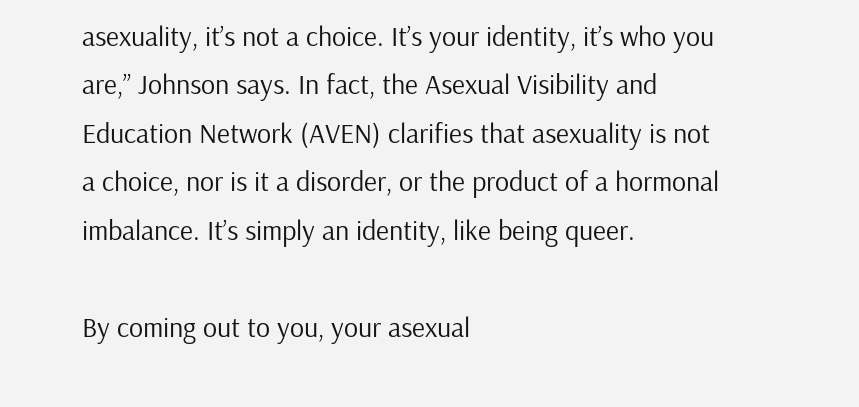asexuality, it’s not a choice. It’s your identity, it’s who you are,” Johnson says. In fact, the Asexual Visibility and Education Network (AVEN) clarifies that asexuality is not a choice, nor is it a disorder, or the product of a hormonal imbalance. It’s simply an identity, like being queer.

By coming out to you, your asexual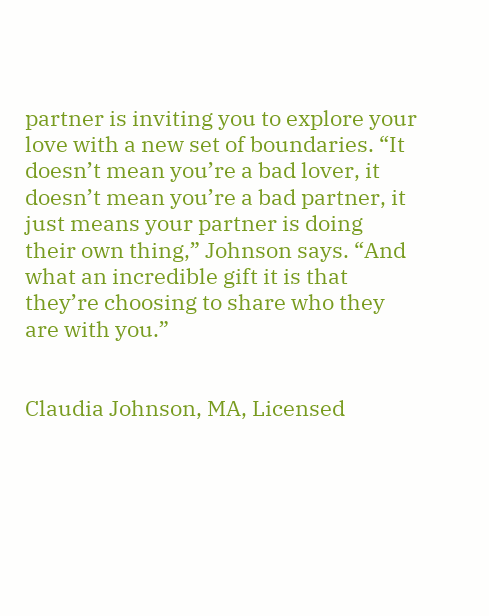partner is inviting you to explore your love with a new set of boundaries. “It doesn’t mean you’re a bad lover, it doesn’t mean you’re a bad partner, it just means your partner is doing their own thing,” Johnson says. “And what an incredible gift it is that they’re choosing to share who they are with you.”


Claudia Johnson, MA, Licensed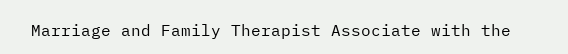Marriage and Family Therapist Associate with the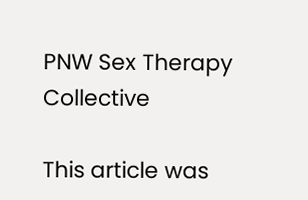PNW Sex Therapy Collective

This article was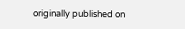originally published on